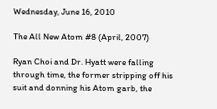Wednesday, June 16, 2010

The All New Atom #8 (April, 2007)

Ryan Choi and Dr. Hyatt were falling through time, the former stripping off his suit and donning his Atom garb, the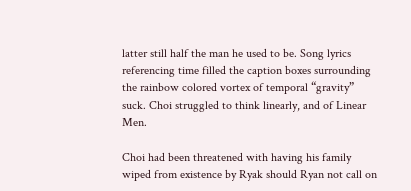latter still half the man he used to be. Song lyrics referencing time filled the caption boxes surrounding the rainbow colored vortex of temporal “gravity” suck. Choi struggled to think linearly, and of Linear Men.

Choi had been threatened with having his family wiped from existence by Ryak should Ryan not call on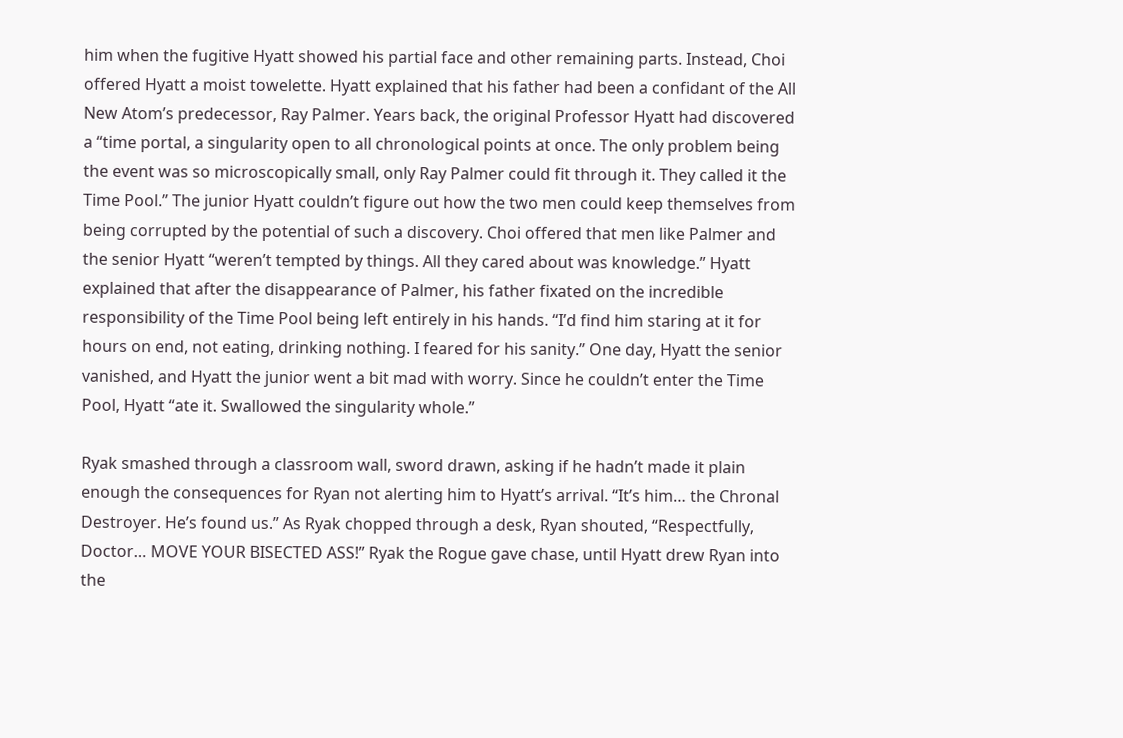him when the fugitive Hyatt showed his partial face and other remaining parts. Instead, Choi offered Hyatt a moist towelette. Hyatt explained that his father had been a confidant of the All New Atom’s predecessor, Ray Palmer. Years back, the original Professor Hyatt had discovered a “time portal, a singularity open to all chronological points at once. The only problem being the event was so microscopically small, only Ray Palmer could fit through it. They called it the Time Pool.” The junior Hyatt couldn’t figure out how the two men could keep themselves from being corrupted by the potential of such a discovery. Choi offered that men like Palmer and the senior Hyatt “weren’t tempted by things. All they cared about was knowledge.” Hyatt explained that after the disappearance of Palmer, his father fixated on the incredible responsibility of the Time Pool being left entirely in his hands. “I’d find him staring at it for hours on end, not eating, drinking nothing. I feared for his sanity.” One day, Hyatt the senior vanished, and Hyatt the junior went a bit mad with worry. Since he couldn’t enter the Time Pool, Hyatt “ate it. Swallowed the singularity whole.”

Ryak smashed through a classroom wall, sword drawn, asking if he hadn’t made it plain enough the consequences for Ryan not alerting him to Hyatt’s arrival. “It’s him… the Chronal Destroyer. He’s found us.” As Ryak chopped through a desk, Ryan shouted, “Respectfully, Doctor… MOVE YOUR BISECTED ASS!” Ryak the Rogue gave chase, until Hyatt drew Ryan into the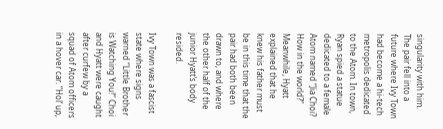singularity with him. The pair fell into a future where Ivy Town had become a hi-tech metropolis dedicated to the Atom. In town, Ryan spied a statue dedicated to a female Atom named “Jia Choi? How in the world?” Meanwhile, Hyatt explained that he knew his father must be in this time that the pair had both been drawn to, and where the other half of the junior Hyatt’s body resided.

Ivy Town was a fascist state where signs warned “Little Brother is Watching You!” Choi and Hyatt were caught after curfew by a squad of Atom officers in a hover car. “Hol’ up,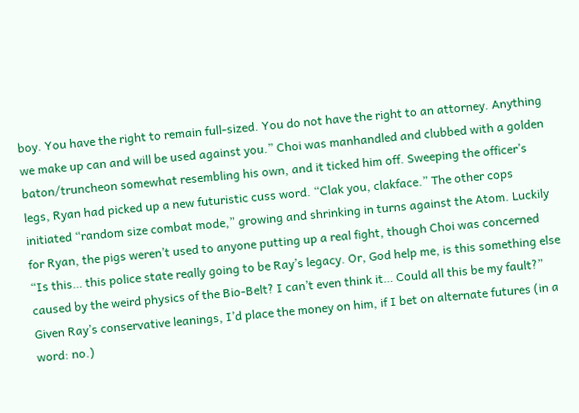boy. You have the right to remain full-sized. You do not have the right to an attorney. Anything we make up can and will be used against you.” Choi was manhandled and clubbed with a golden baton/truncheon somewhat resembling his own, and it ticked him off. Sweeping the officer’s legs, Ryan had picked up a new futuristic cuss word. “Clak you, clakface.” The other cops initiated “random size combat mode,” growing and shrinking in turns against the Atom. Luckily for Ryan, the pigs weren’t used to anyone putting up a real fight, though Choi was concerned “Is this… this police state really going to be Ray’s legacy. Or, God help me, is this something else caused by the weird physics of the Bio-Belt? I can’t even think it… Could all this be my fault?” Given Ray’s conservative leanings, I’d place the money on him, if I bet on alternate futures (in a word: no.)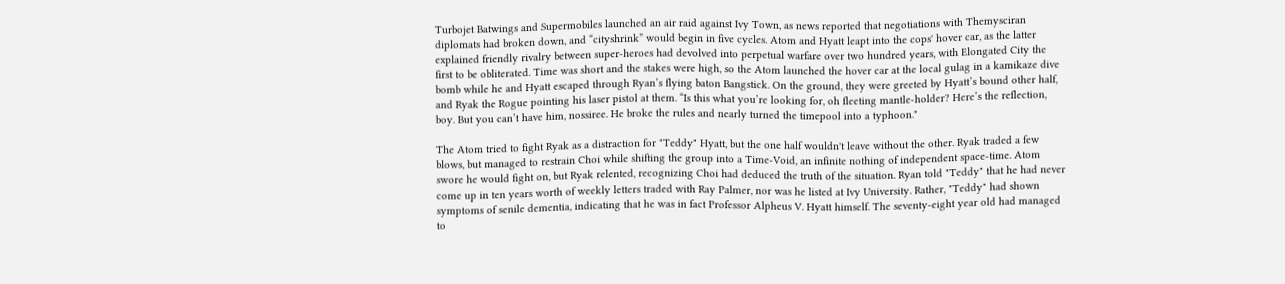Turbojet Batwings and Supermobiles launched an air raid against Ivy Town, as news reported that negotiations with Themysciran diplomats had broken down, and “cityshrink” would begin in five cycles. Atom and Hyatt leapt into the cops' hover car, as the latter explained friendly rivalry between super-heroes had devolved into perpetual warfare over two hundred years, with Elongated City the first to be obliterated. Time was short and the stakes were high, so the Atom launched the hover car at the local gulag in a kamikaze dive bomb while he and Hyatt escaped through Ryan’s flying baton Bangstick. On the ground, they were greeted by Hyatt’s bound other half, and Ryak the Rogue pointing his laser pistol at them. “Is this what you’re looking for, oh fleeting mantle-holder? Here’s the reflection, boy. But you can’t have him, nossiree. He broke the rules and nearly turned the timepool into a typhoon."

The Atom tried to fight Ryak as a distraction for "Teddy" Hyatt, but the one half wouldn't leave without the other. Ryak traded a few blows, but managed to restrain Choi while shifting the group into a Time-Void, an infinite nothing of independent space-time. Atom swore he would fight on, but Ryak relented, recognizing Choi had deduced the truth of the situation. Ryan told "Teddy" that he had never come up in ten years worth of weekly letters traded with Ray Palmer, nor was he listed at Ivy University. Rather, "Teddy" had shown symptoms of senile dementia, indicating that he was in fact Professor Alpheus V. Hyatt himself. The seventy-eight year old had managed to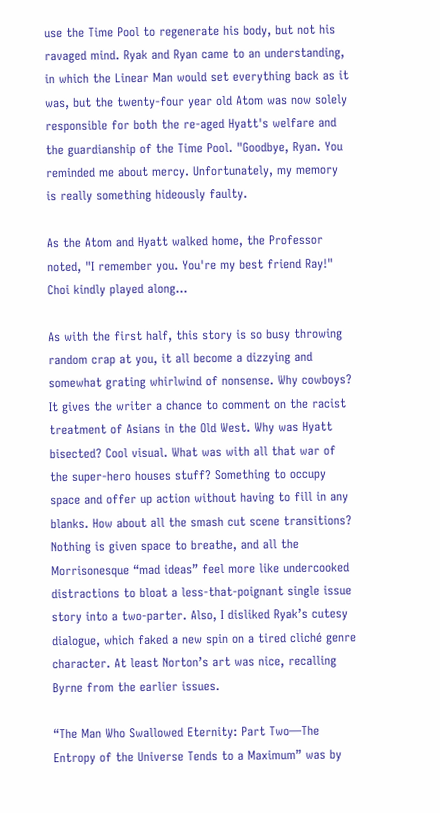use the Time Pool to regenerate his body, but not his ravaged mind. Ryak and Ryan came to an understanding, in which the Linear Man would set everything back as it was, but the twenty-four year old Atom was now solely responsible for both the re-aged Hyatt's welfare and the guardianship of the Time Pool. "Goodbye, Ryan. You reminded me about mercy. Unfortunately, my memory is really something hideously faulty.

As the Atom and Hyatt walked home, the Professor noted, "I remember you. You're my best friend Ray!" Choi kindly played along...

As with the first half, this story is so busy throwing random crap at you, it all become a dizzying and somewhat grating whirlwind of nonsense. Why cowboys? It gives the writer a chance to comment on the racist treatment of Asians in the Old West. Why was Hyatt bisected? Cool visual. What was with all that war of the super-hero houses stuff? Something to occupy space and offer up action without having to fill in any blanks. How about all the smash cut scene transitions? Nothing is given space to breathe, and all the Morrisonesque “mad ideas” feel more like undercooked distractions to bloat a less-that-poignant single issue story into a two-parter. Also, I disliked Ryak’s cutesy dialogue, which faked a new spin on a tired cliché genre character. At least Norton’s art was nice, recalling Byrne from the earlier issues.

“The Man Who Swallowed Eternity: Part Two—The Entropy of the Universe Tends to a Maximum” was by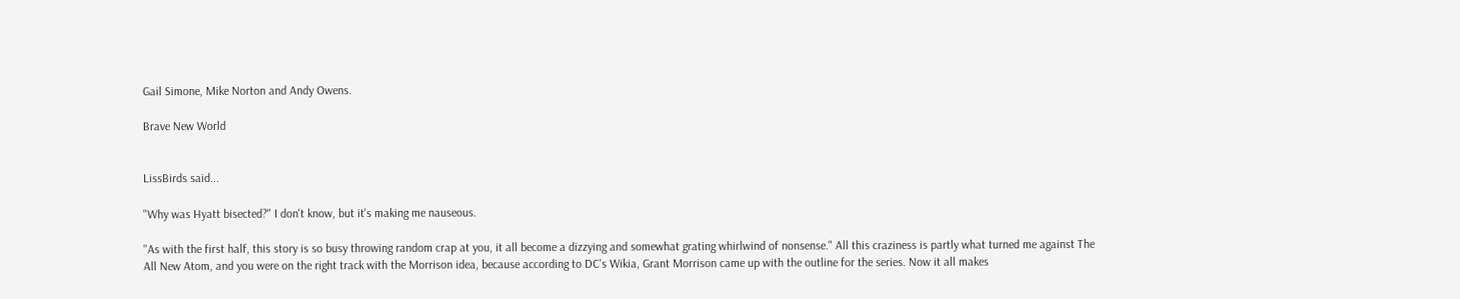Gail Simone, Mike Norton and Andy Owens.

Brave New World


LissBirds said...

"Why was Hyatt bisected?" I don't know, but it's making me nauseous.

"As with the first half, this story is so busy throwing random crap at you, it all become a dizzying and somewhat grating whirlwind of nonsense." All this craziness is partly what turned me against The All New Atom, and you were on the right track with the Morrison idea, because according to DC's Wikia, Grant Morrison came up with the outline for the series. Now it all makes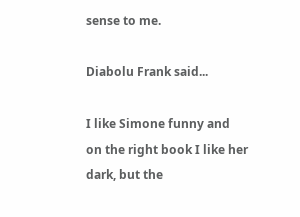sense to me.

Diabolu Frank said...

I like Simone funny and on the right book I like her dark, but the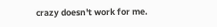crazy doesn't work for me.